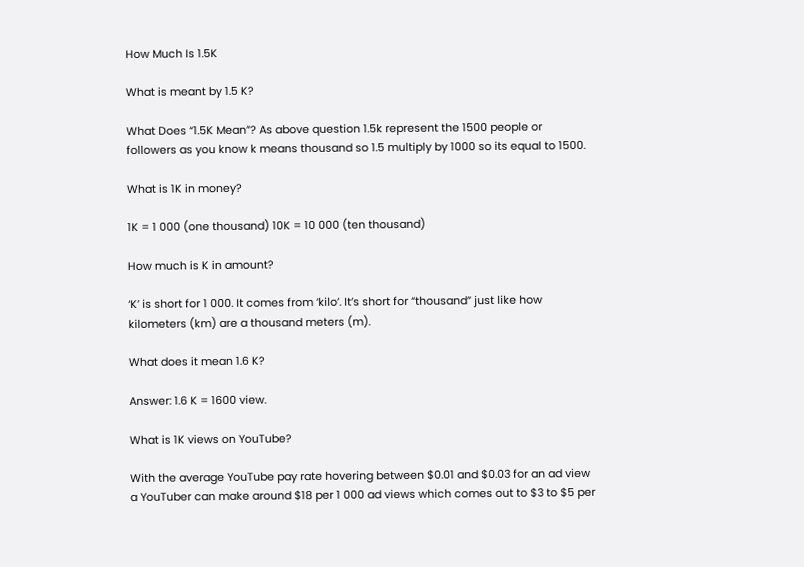How Much Is 1.5K

What is meant by 1.5 K?

What Does “1.5K Mean”? As above question 1.5k represent the 1500 people or followers as you know k means thousand so 1.5 multiply by 1000 so its equal to 1500.

What is 1K in money?

1K = 1 000 (one thousand) 10K = 10 000 (ten thousand)

How much is K in amount?

‘K’ is short for 1 000. It comes from ‘kilo’. It’s short for “thousand” just like how kilometers (km) are a thousand meters (m).

What does it mean 1.6 K?

Answer: 1.6 K = 1600 view.

What is 1K views on YouTube?

With the average YouTube pay rate hovering between $0.01 and $0.03 for an ad view a YouTuber can make around $18 per 1 000 ad views which comes out to $3 to $5 per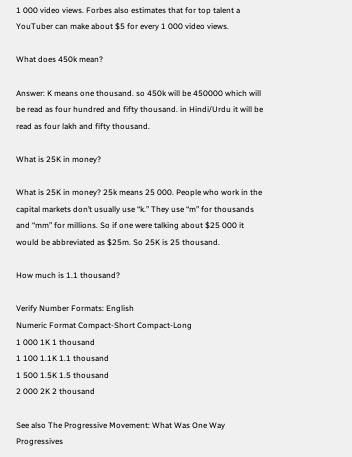1 000 video views. Forbes also estimates that for top talent a YouTuber can make about $5 for every 1 000 video views.

What does 450k mean?

Answer: K means one thousand. so 450k will be 450000 which will be read as four hundred and fifty thousand. in Hindi/Urdu it will be read as four lakh and fifty thousand.

What is 25K in money?

What is 25K in money? 25k means 25 000. People who work in the capital markets don’t usually use “k.” They use “m” for thousands and “mm” for millions. So if one were talking about $25 000 it would be abbreviated as $25m. So 25K is 25 thousand.

How much is 1.1 thousand?

Verify Number Formats: English
Numeric Format Compact-Short Compact-Long
1 000 1K 1 thousand
1 100 1.1K 1.1 thousand
1 500 1.5K 1.5 thousand
2 000 2K 2 thousand

See also The Progressive Movement: What Was One Way Progressives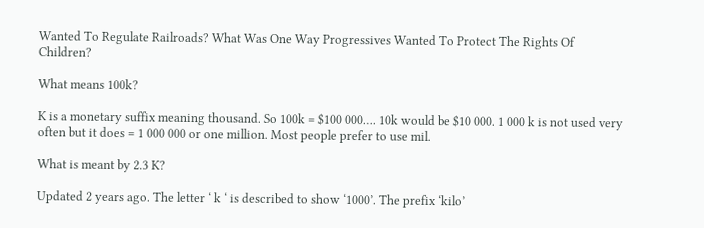Wanted To Regulate Railroads? What Was One Way Progressives Wanted To Protect The Rights Of Children?

What means 100k?

K is a monetary suffix meaning thousand. So 100k = $100 000…. 10k would be $10 000. 1 000 k is not used very often but it does = 1 000 000 or one million. Most people prefer to use mil.

What is meant by 2.3 K?

Updated 2 years ago. The letter ‘ k ‘ is described to show ‘1000’. The prefix ‘kilo’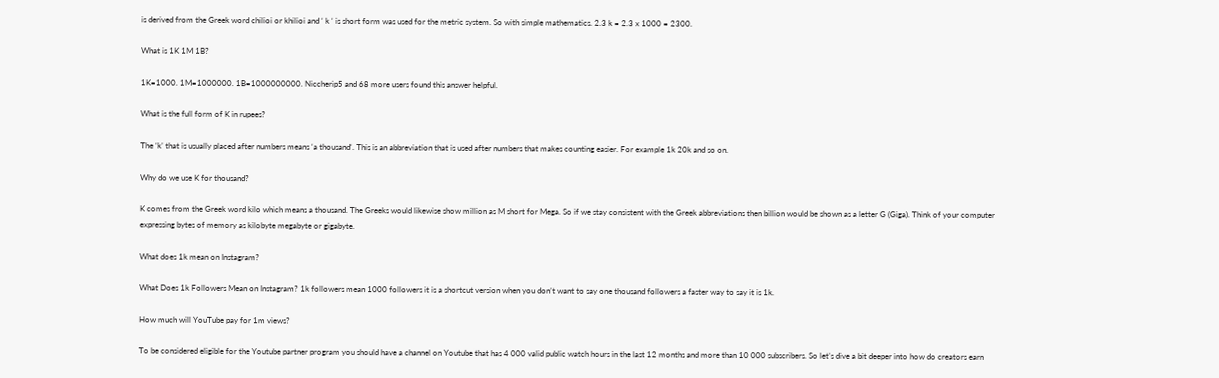is derived from the Greek word chilioi or khilioi and ‘ k ‘ is short form was used for the metric system. So with simple mathematics. 2.3 k = 2.3 x 1000 = 2300.

What is 1K 1M 1B?

1K=1000. 1M=1000000. 1B=1000000000. Niccherip5 and 68 more users found this answer helpful.

What is the full form of K in rupees?

The ‘k’ that is usually placed after numbers means ‘a thousand‘. This is an abbreviation that is used after numbers that makes counting easier. For example 1k 20k and so on.

Why do we use K for thousand?

K comes from the Greek word kilo which means a thousand. The Greeks would likewise show million as M short for Mega. So if we stay consistent with the Greek abbreviations then billion would be shown as a letter G (Giga). Think of your computer expressing bytes of memory as kilobyte megabyte or gigabyte.

What does 1k mean on Instagram?

What Does 1k Followers Mean on Instagram? 1k followers mean 1000 followers it is a shortcut version when you don’t want to say one thousand followers a faster way to say it is 1k.

How much will YouTube pay for 1m views?

To be considered eligible for the Youtube partner program you should have a channel on Youtube that has 4 000 valid public watch hours in the last 12 months and more than 10 000 subscribers. So let’s dive a bit deeper into how do creators earn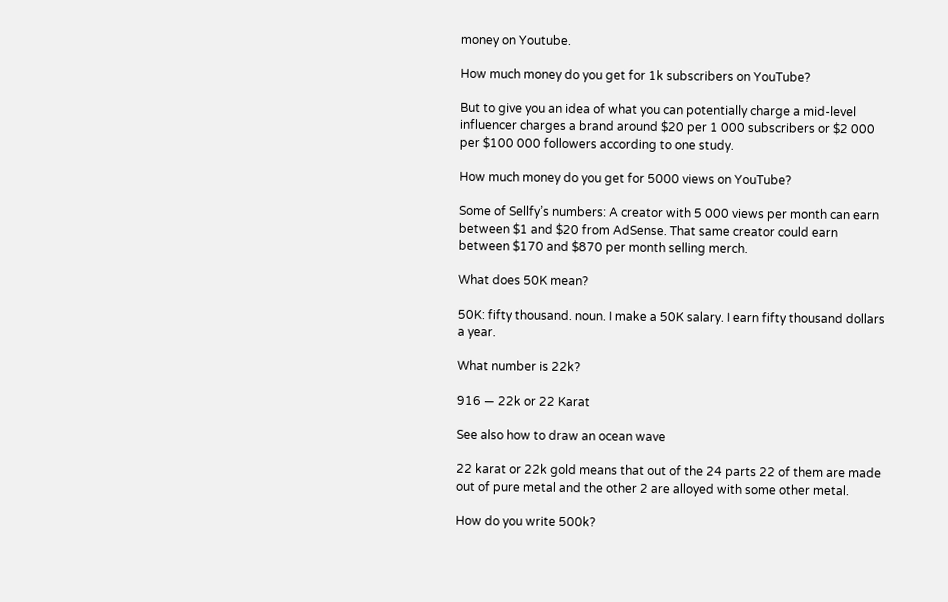money on Youtube.

How much money do you get for 1k subscribers on YouTube?

But to give you an idea of what you can potentially charge a mid-level influencer charges a brand around $20 per 1 000 subscribers or $2 000 per $100 000 followers according to one study.

How much money do you get for 5000 views on YouTube?

Some of Sellfy’s numbers: A creator with 5 000 views per month can earn between $1 and $20 from AdSense. That same creator could earn between $170 and $870 per month selling merch.

What does 50K mean?

50K: fifty thousand. noun. I make a 50K salary. I earn fifty thousand dollars a year.

What number is 22k?

916 — 22k or 22 Karat

See also how to draw an ocean wave

22 karat or 22k gold means that out of the 24 parts 22 of them are made out of pure metal and the other 2 are alloyed with some other metal.

How do you write 500k?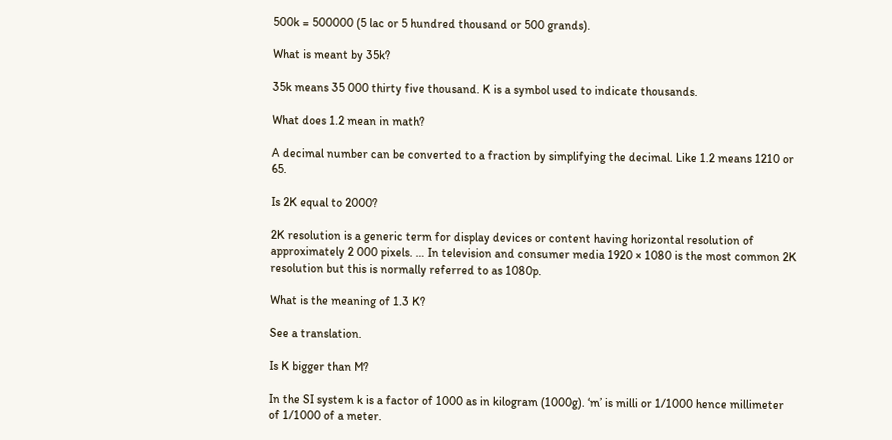500k = 500000 (5 lac or 5 hundred thousand or 500 grands).

What is meant by 35k?

35k means 35 000 thirty five thousand. K is a symbol used to indicate thousands.

What does 1.2 mean in math?

A decimal number can be converted to a fraction by simplifying the decimal. Like 1.2 means 1210 or 65.

Is 2K equal to 2000?

2K resolution is a generic term for display devices or content having horizontal resolution of approximately 2 000 pixels. … In television and consumer media 1920 × 1080 is the most common 2K resolution but this is normally referred to as 1080p.

What is the meaning of 1.3 K?

See a translation.

Is K bigger than M?

In the SI system k is a factor of 1000 as in kilogram (1000g). ‘m’ is milli or 1/1000 hence millimeter of 1/1000 of a meter.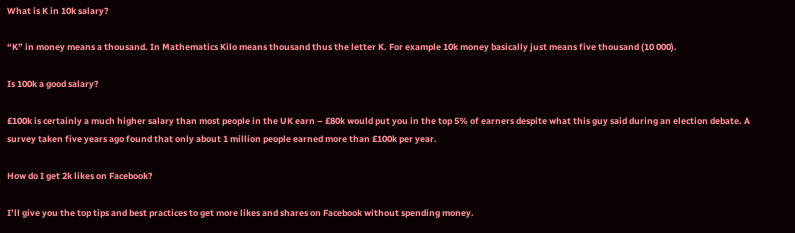What is K in 10k salary?

“K” in money means a thousand. In Mathematics Kilo means thousand thus the letter K. For example 10k money basically just means five thousand (10 000).

Is 100k a good salary?

£100k is certainly a much higher salary than most people in the UK earn – £80k would put you in the top 5% of earners despite what this guy said during an election debate. A survey taken five years ago found that only about 1 million people earned more than £100k per year.

How do I get 2k likes on Facebook?

I’ll give you the top tips and best practices to get more likes and shares on Facebook without spending money.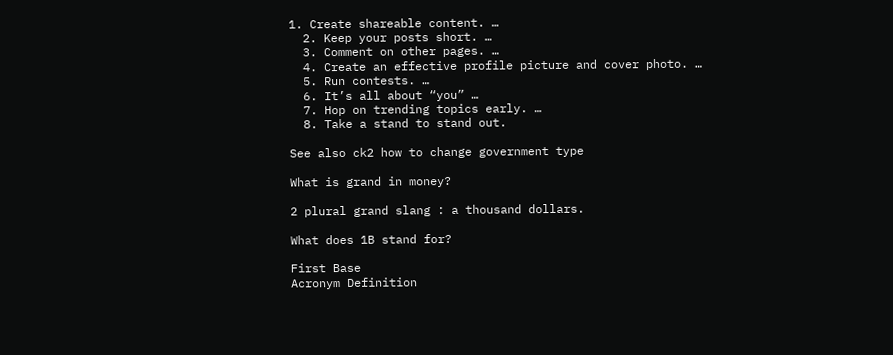1. Create shareable content. …
  2. Keep your posts short. …
  3. Comment on other pages. …
  4. Create an effective profile picture and cover photo. …
  5. Run contests. …
  6. It’s all about “you” …
  7. Hop on trending topics early. …
  8. Take a stand to stand out.

See also ck2 how to change government type

What is grand in money?

2 plural grand slang : a thousand dollars.

What does 1B stand for?

First Base
Acronym Definition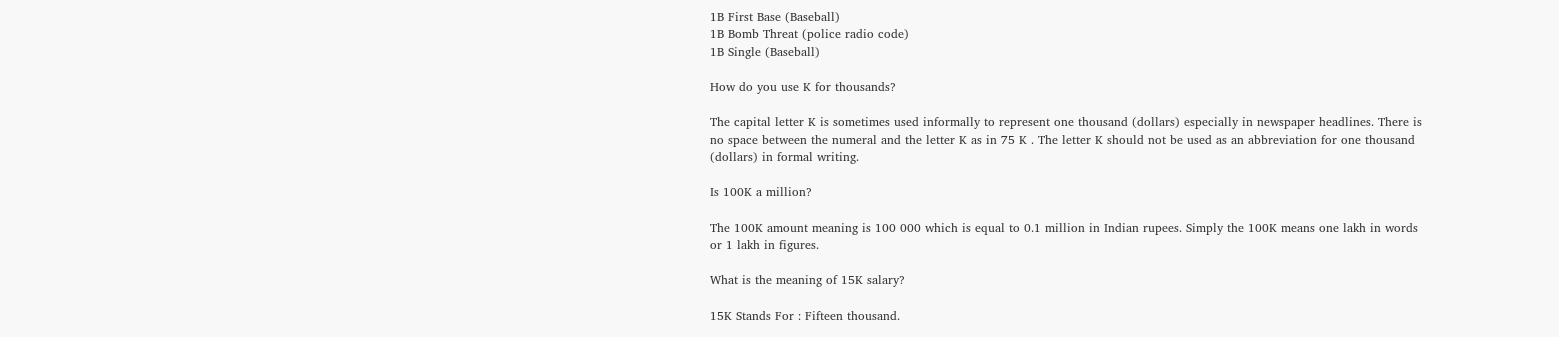1B First Base (Baseball)
1B Bomb Threat (police radio code)
1B Single (Baseball)

How do you use K for thousands?

The capital letter K is sometimes used informally to represent one thousand (dollars) especially in newspaper headlines. There is no space between the numeral and the letter K as in 75 K . The letter K should not be used as an abbreviation for one thousand (dollars) in formal writing.

Is 100K a million?

The 100K amount meaning is 100 000 which is equal to 0.1 million in Indian rupees. Simply the 100K means one lakh in words or 1 lakh in figures.

What is the meaning of 15K salary?

15K Stands For : Fifteen thousand.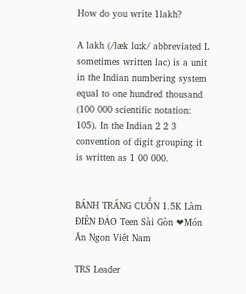How do you write 1lakh?

A lakh (/læk lɑːk/ abbreviated L sometimes written lac) is a unit in the Indian numbering system equal to one hundred thousand (100 000 scientific notation: 105). In the Indian 2 2 3 convention of digit grouping it is written as 1 00 000.


BÁNH TRÁNG CUỐN 1.5K Làm ĐIÊN ĐẢO Teen Sài Gòn ❤Món Ăn Ngon Việt Nam

TRS Leader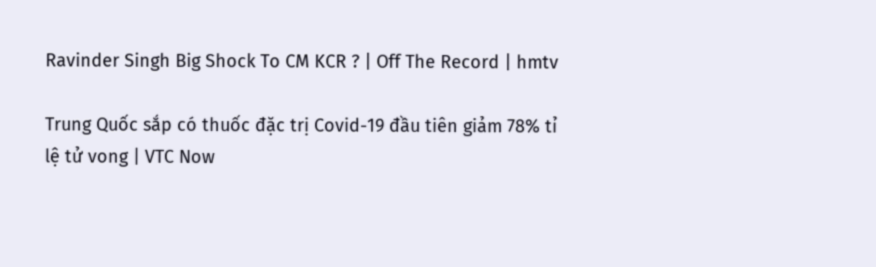Ravinder Singh Big Shock To CM KCR ? | Off The Record | hmtv

Trung Quốc sắp có thuốc đặc trị Covid-19 đầu tiên giảm 78% tỉ lệ tử vong | VTC Now